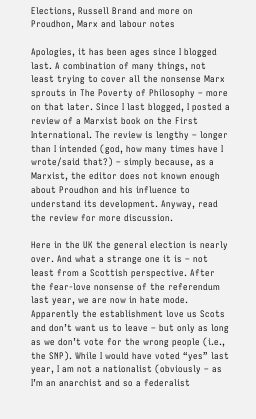Elections, Russell Brand and more on Proudhon, Marx and labour notes

Apologies, it has been ages since I blogged last. A combination of many things, not least trying to cover all the nonsense Marx sprouts in The Poverty of Philosophy – more on that later. Since I last blogged, I posted a review of a Marxist book on the First International. The review is lengthy – longer than I intended (god, how many times have I wrote/said that?) – simply because, as a Marxist, the editor does not known enough about Proudhon and his influence to understand its development. Anyway, read the review for more discussion.

Here in the UK the general election is nearly over. And what a strange one it is – not least from a Scottish perspective. After the fear-love nonsense of the referendum last year, we are now in hate mode. Apparently the establishment love us Scots and don’t want us to leave – but only as long as we don’t vote for the wrong people (i.e., the SNP). While I would have voted “yes” last year, I am not a nationalist (obviously – as I’m an anarchist and so a federalist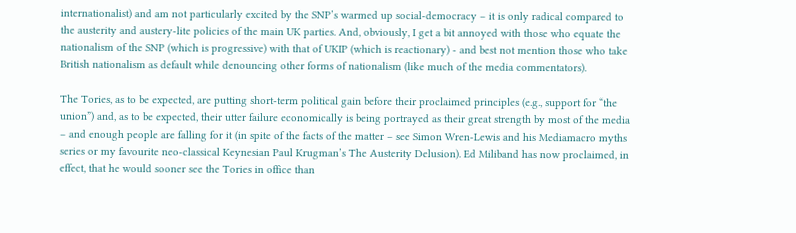internationalist) and am not particularly excited by the SNP’s warmed up social-democracy – it is only radical compared to the austerity and austery-lite policies of the main UK parties. And, obviously, I get a bit annoyed with those who equate the nationalism of the SNP (which is progressive) with that of UKIP (which is reactionary) - and best not mention those who take British nationalism as default while denouncing other forms of nationalism (like much of the media commentators).

The Tories, as to be expected, are putting short-term political gain before their proclaimed principles (e.g., support for “the union”) and, as to be expected, their utter failure economically is being portrayed as their great strength by most of the media – and enough people are falling for it (in spite of the facts of the matter – see Simon Wren-Lewis and his Mediamacro myths series or my favourite neo-classical Keynesian Paul Krugman’s The Austerity Delusion). Ed Miliband has now proclaimed, in effect, that he would sooner see the Tories in office than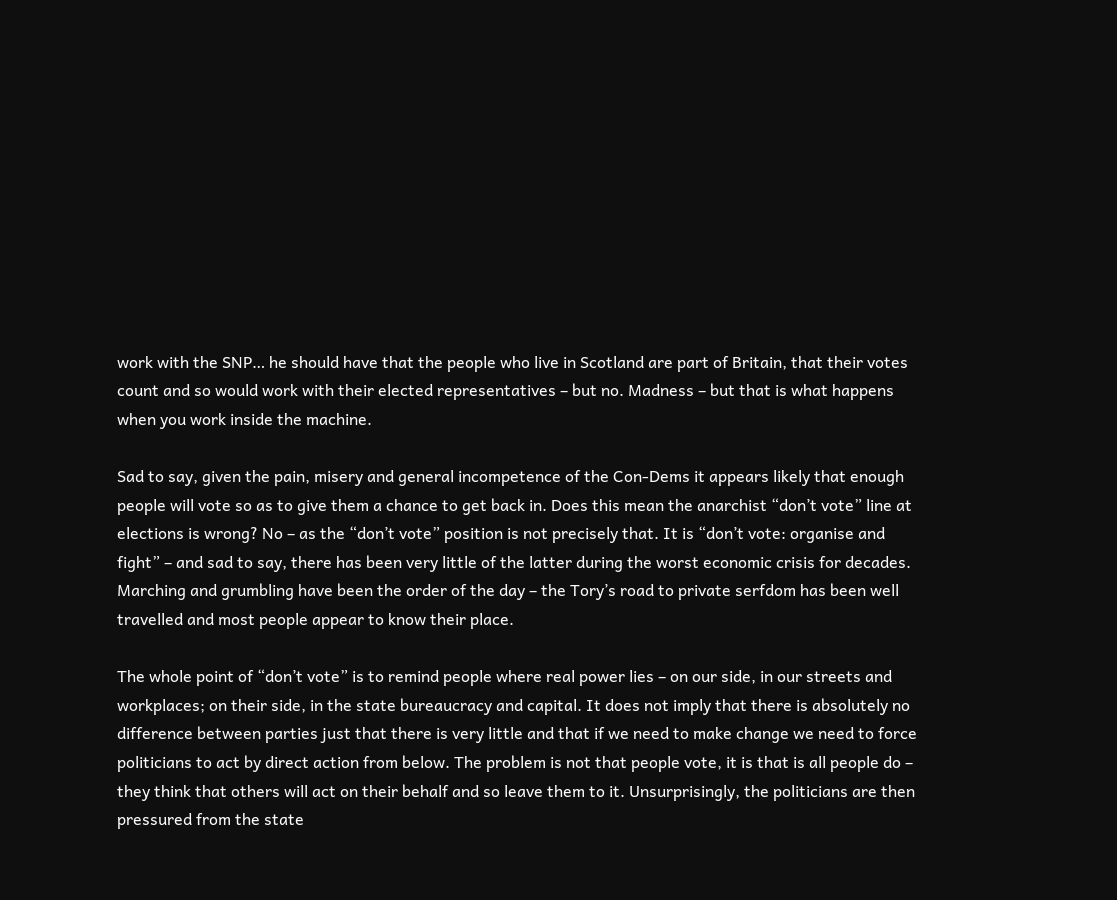work with the SNP… he should have that the people who live in Scotland are part of Britain, that their votes count and so would work with their elected representatives – but no. Madness – but that is what happens when you work inside the machine.

Sad to say, given the pain, misery and general incompetence of the Con-Dems it appears likely that enough people will vote so as to give them a chance to get back in. Does this mean the anarchist “don’t vote” line at elections is wrong? No – as the “don’t vote” position is not precisely that. It is “don’t vote: organise and fight” – and sad to say, there has been very little of the latter during the worst economic crisis for decades. Marching and grumbling have been the order of the day – the Tory’s road to private serfdom has been well travelled and most people appear to know their place.

The whole point of “don’t vote” is to remind people where real power lies – on our side, in our streets and workplaces; on their side, in the state bureaucracy and capital. It does not imply that there is absolutely no difference between parties just that there is very little and that if we need to make change we need to force politicians to act by direct action from below. The problem is not that people vote, it is that is all people do – they think that others will act on their behalf and so leave them to it. Unsurprisingly, the politicians are then pressured from the state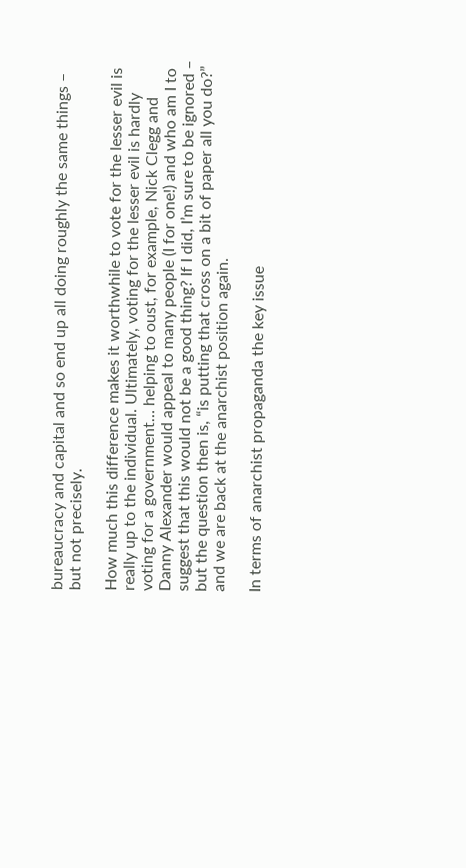bureaucracy and capital and so end up all doing roughly the same things – but not precisely.

How much this difference makes it worthwhile to vote for the lesser evil is really up to the individual. Ultimately, voting for the lesser evil is hardly voting for a government… helping to oust, for example, Nick Clegg and Danny Alexander would appeal to many people (I for one!) and who am I to suggest that this would not be a good thing? If I did, I’m sure to be ignored – but the question then is, “is putting that cross on a bit of paper all you do?” and we are back at the anarchist position again.

In terms of anarchist propaganda the key issue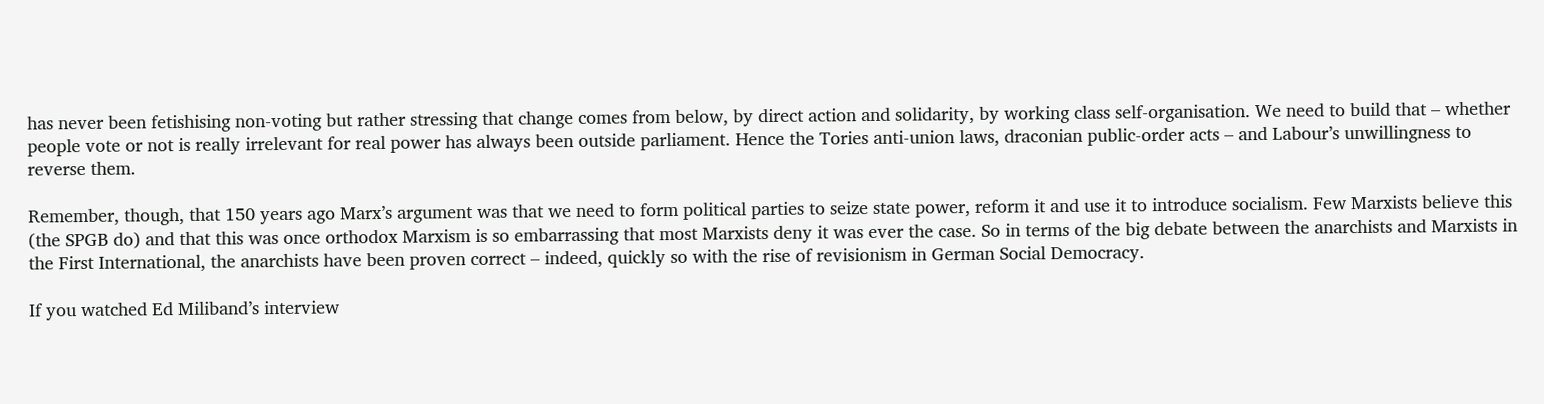has never been fetishising non-voting but rather stressing that change comes from below, by direct action and solidarity, by working class self-organisation. We need to build that – whether people vote or not is really irrelevant for real power has always been outside parliament. Hence the Tories anti-union laws, draconian public-order acts – and Labour’s unwillingness to reverse them.

Remember, though, that 150 years ago Marx’s argument was that we need to form political parties to seize state power, reform it and use it to introduce socialism. Few Marxists believe this (the SPGB do) and that this was once orthodox Marxism is so embarrassing that most Marxists deny it was ever the case. So in terms of the big debate between the anarchists and Marxists in the First International, the anarchists have been proven correct – indeed, quickly so with the rise of revisionism in German Social Democracy.

If you watched Ed Miliband’s interview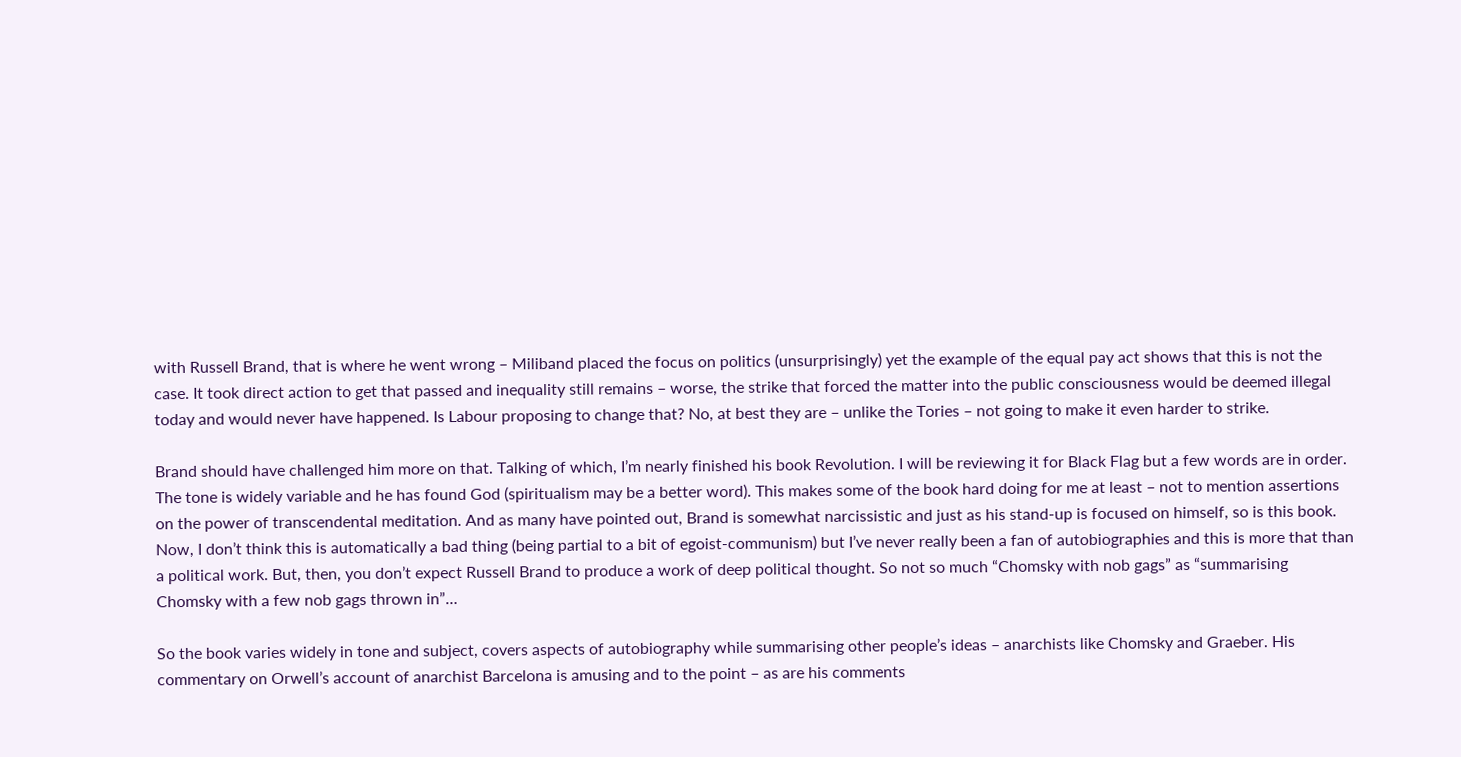with Russell Brand, that is where he went wrong – Miliband placed the focus on politics (unsurprisingly) yet the example of the equal pay act shows that this is not the case. It took direct action to get that passed and inequality still remains – worse, the strike that forced the matter into the public consciousness would be deemed illegal today and would never have happened. Is Labour proposing to change that? No, at best they are – unlike the Tories – not going to make it even harder to strike.

Brand should have challenged him more on that. Talking of which, I’m nearly finished his book Revolution. I will be reviewing it for Black Flag but a few words are in order. The tone is widely variable and he has found God (spiritualism may be a better word). This makes some of the book hard doing for me at least – not to mention assertions on the power of transcendental meditation. And as many have pointed out, Brand is somewhat narcissistic and just as his stand-up is focused on himself, so is this book. Now, I don’t think this is automatically a bad thing (being partial to a bit of egoist-communism) but I’ve never really been a fan of autobiographies and this is more that than a political work. But, then, you don’t expect Russell Brand to produce a work of deep political thought. So not so much “Chomsky with nob gags” as “summarising Chomsky with a few nob gags thrown in”…

So the book varies widely in tone and subject, covers aspects of autobiography while summarising other people’s ideas – anarchists like Chomsky and Graeber. His commentary on Orwell’s account of anarchist Barcelona is amusing and to the point – as are his comments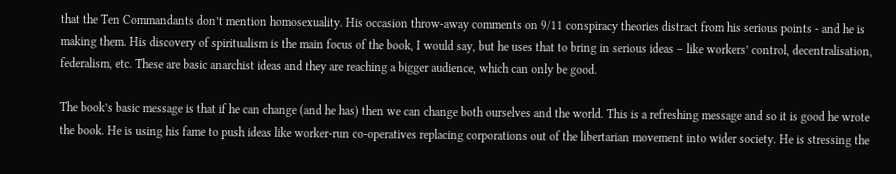that the Ten Commandants don’t mention homosexuality. His occasion throw-away comments on 9/11 conspiracy theories distract from his serious points - and he is making them. His discovery of spiritualism is the main focus of the book, I would say, but he uses that to bring in serious ideas – like workers’ control, decentralisation, federalism, etc. These are basic anarchist ideas and they are reaching a bigger audience, which can only be good.

The book’s basic message is that if he can change (and he has) then we can change both ourselves and the world. This is a refreshing message and so it is good he wrote the book. He is using his fame to push ideas like worker-run co-operatives replacing corporations out of the libertarian movement into wider society. He is stressing the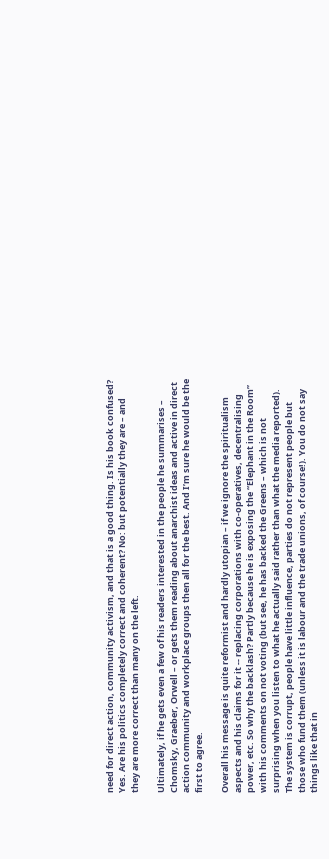need for direct action, community activism, and that is a good thing. Is his book confused? Yes. Are his politics completely correct and coherent? No: but potentially they are – and they are more correct than many on the left.

Ultimately, if he gets even a few of his readers interested in the people he summarises – Chomsky, Graeber, Orwell – or gets them reading about anarchist ideas and active in direct action community and workplace groups then all for the best. And I’m sure he would be the first to agree.

Overall his message is quite reformist and hardly utopian – if we ignore the spiritualism aspects and his claims for it -- replacing corporations with co-operatives, decentralising power, etc. So why the backlash? Partly because he is exposing the “Elephant in the Room” with his comments on not voting (but see, he has backed the Greens – which is not surprising when you listen to what he actually said rather than what the media reported). The system is corrupt, people have little influence, parties do not represent people but those who fund them (unless it is labour and the trade unions, of course!). You do not say things like that in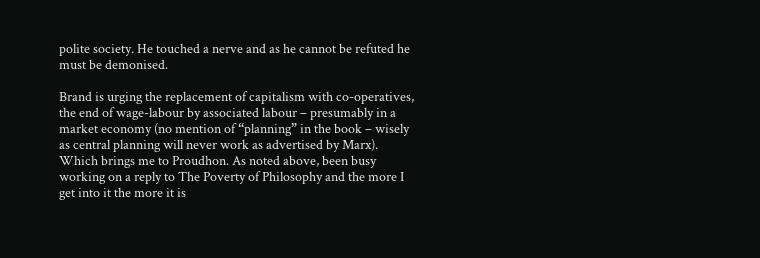polite society. He touched a nerve and as he cannot be refuted he must be demonised.

Brand is urging the replacement of capitalism with co-operatives, the end of wage-labour by associated labour – presumably in a market economy (no mention of “planning” in the book – wisely as central planning will never work as advertised by Marx). Which brings me to Proudhon. As noted above, been busy working on a reply to The Poverty of Philosophy and the more I get into it the more it is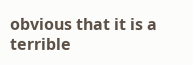obvious that it is a terrible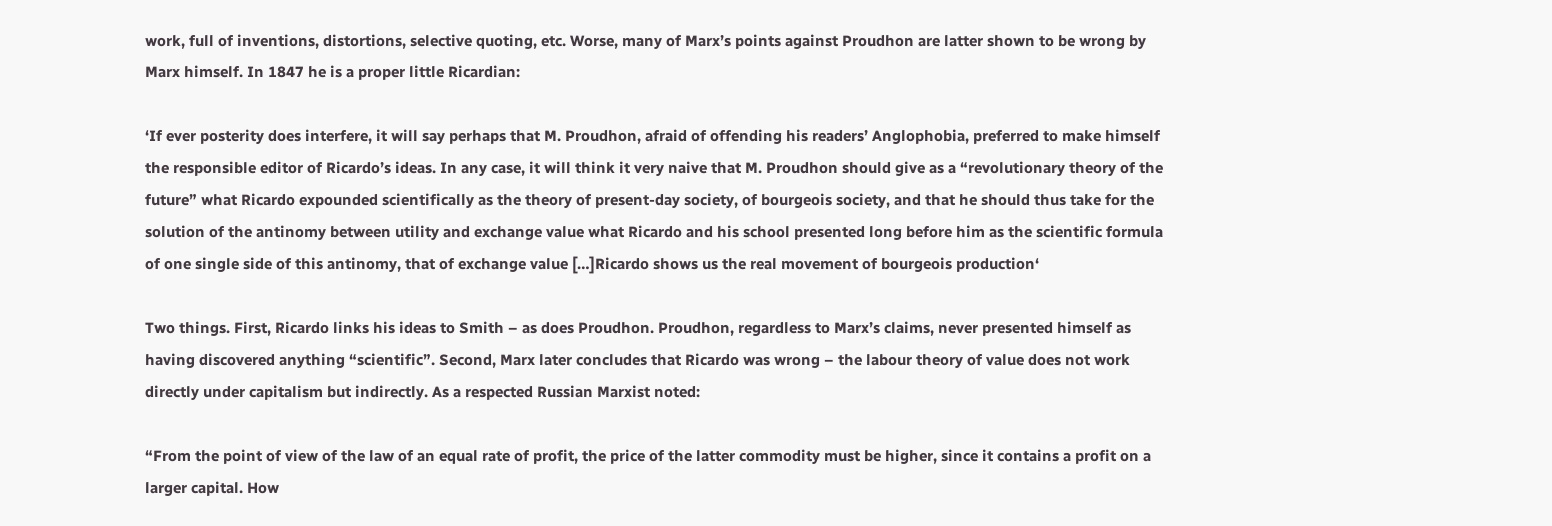work, full of inventions, distortions, selective quoting, etc. Worse, many of Marx’s points against Proudhon are latter shown to be wrong by Marx himself. In 1847 he is a proper little Ricardian:

‘If ever posterity does interfere, it will say perhaps that M. Proudhon, afraid of offending his readers’ Anglophobia, preferred to make himself the responsible editor of Ricardo’s ideas. In any case, it will think it very naive that M. Proudhon should give as a “revolutionary theory of the future” what Ricardo expounded scientifically as the theory of present-day society, of bourgeois society, and that he should thus take for the solution of the antinomy between utility and exchange value what Ricardo and his school presented long before him as the scientific formula of one single side of this antinomy, that of exchange value […]Ricardo shows us the real movement of bourgeois production‘

Two things. First, Ricardo links his ideas to Smith – as does Proudhon. Proudhon, regardless to Marx’s claims, never presented himself as having discovered anything “scientific”. Second, Marx later concludes that Ricardo was wrong – the labour theory of value does not work directly under capitalism but indirectly. As a respected Russian Marxist noted:

“From the point of view of the law of an equal rate of profit, the price of the latter commodity must be higher, since it contains a profit on a larger capital. How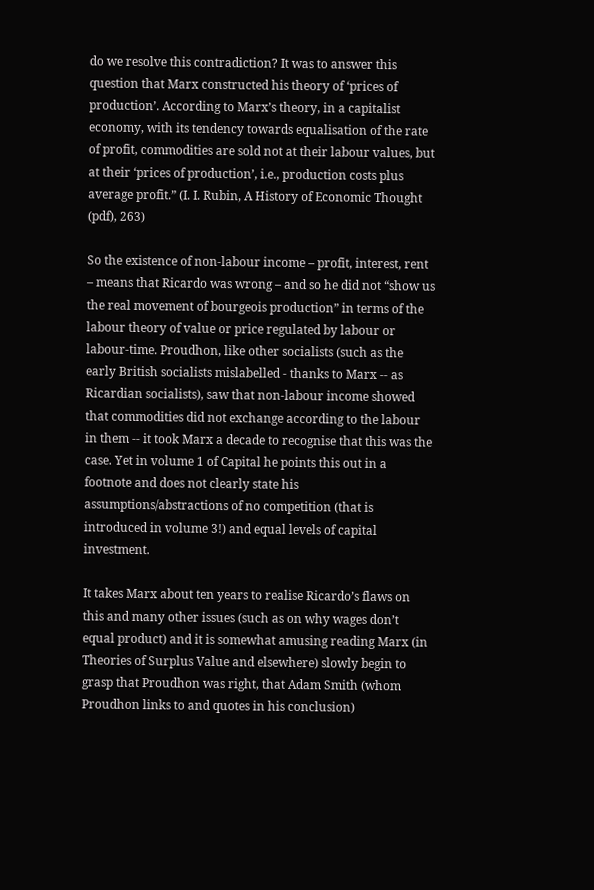do we resolve this contradiction? It was to answer this question that Marx constructed his theory of ‘prices of production’. According to Marx’s theory, in a capitalist economy, with its tendency towards equalisation of the rate of profit, commodities are sold not at their labour values, but at their ‘prices of production’, i.e., production costs plus average profit.” (I. I. Rubin, A History of Economic Thought (pdf), 263)

So the existence of non-labour income – profit, interest, rent – means that Ricardo was wrong – and so he did not “show us the real movement of bourgeois production” in terms of the labour theory of value or price regulated by labour or labour-time. Proudhon, like other socialists (such as the early British socialists mislabelled - thanks to Marx -- as Ricardian socialists), saw that non-labour income showed that commodities did not exchange according to the labour in them -- it took Marx a decade to recognise that this was the case. Yet in volume 1 of Capital he points this out in a footnote and does not clearly state his assumptions/abstractions of no competition (that is introduced in volume 3!) and equal levels of capital investment.

It takes Marx about ten years to realise Ricardo’s flaws on this and many other issues (such as on why wages don’t equal product) and it is somewhat amusing reading Marx (in Theories of Surplus Value and elsewhere) slowly begin to grasp that Proudhon was right, that Adam Smith (whom Proudhon links to and quotes in his conclusion)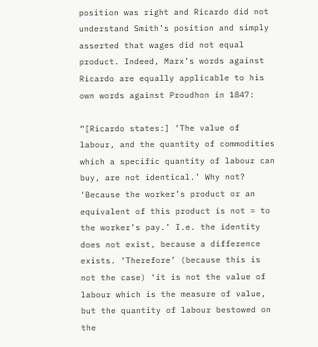position was right and Ricardo did not understand Smith’s position and simply asserted that wages did not equal product. Indeed, Marx’s words against Ricardo are equally applicable to his own words against Proudhon in 1847:

“[Ricardo states:] ‘The value of labour, and the quantity of commodities which a specific quantity of labour can buy, are not identical.’ Why not? ‘Because the worker’s product or an equivalent of this product is not = to the worker’s pay.’ I.e. the identity does not exist, because a difference exists. ‘Therefore’ (because this is not the case) ‘it is not the value of labour which is the measure of value, but the quantity of labour bestowed on the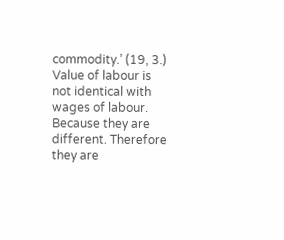commodity.’ (19, 3.) Value of labour is not identical with wages of labour. Because they are different. Therefore they are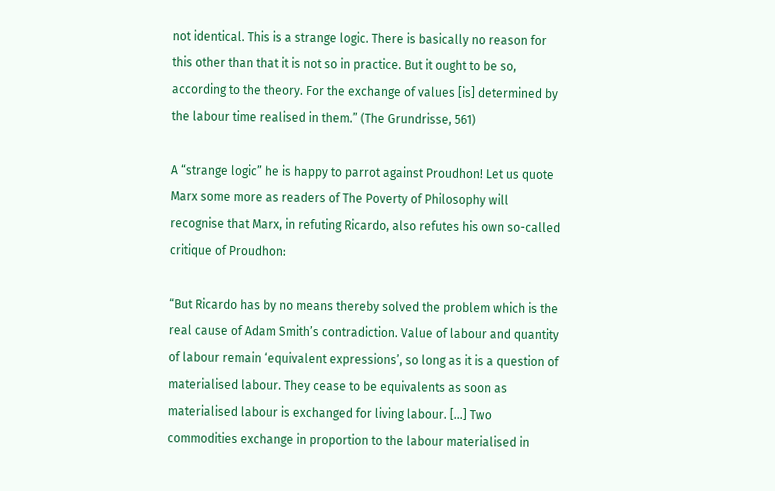not identical. This is a strange logic. There is basically no reason for this other than that it is not so in practice. But it ought to be so, according to the theory. For the exchange of values [is] determined by the labour time realised in them.” (The Grundrisse, 561)

A “strange logic” he is happy to parrot against Proudhon! Let us quote Marx some more as readers of The Poverty of Philosophy will recognise that Marx, in refuting Ricardo, also refutes his own so-called critique of Proudhon:

“But Ricardo has by no means thereby solved the problem which is the real cause of Adam Smith’s contradiction. Value of labour and quantity of labour remain ‘equivalent expressions’, so long as it is a question of materialised labour. They cease to be equivalents as soon as materialised labour is exchanged for living labour. […] Two commodities exchange in proportion to the labour materialised in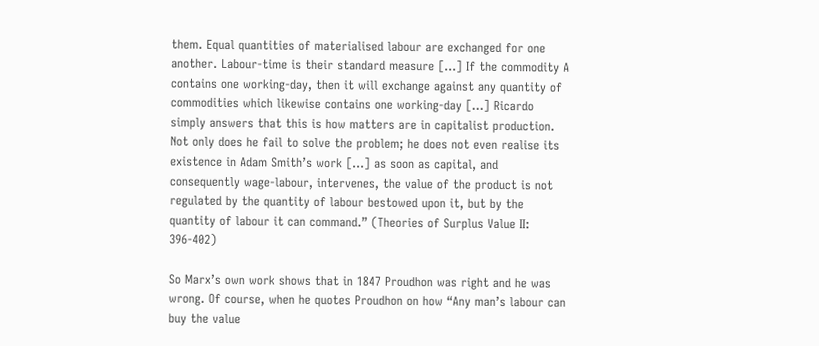them. Equal quantities of materialised labour are exchanged for one another. Labour-time is their standard measure […] If the commodity A contains one working-day, then it will exchange against any quantity of commodities which likewise contains one working-day […] Ricardo simply answers that this is how matters are in capitalist production. Not only does he fail to solve the problem; he does not even realise its existence in Adam Smith’s work […] as soon as capital, and consequently wage-labour, intervenes, the value of the product is not regulated by the quantity of labour bestowed upon it, but by the quantity of labour it can command.” (Theories of Surplus Value II: 396-402)

So Marx’s own work shows that in 1847 Proudhon was right and he was wrong. Of course, when he quotes Proudhon on how “Any man’s labour can buy the value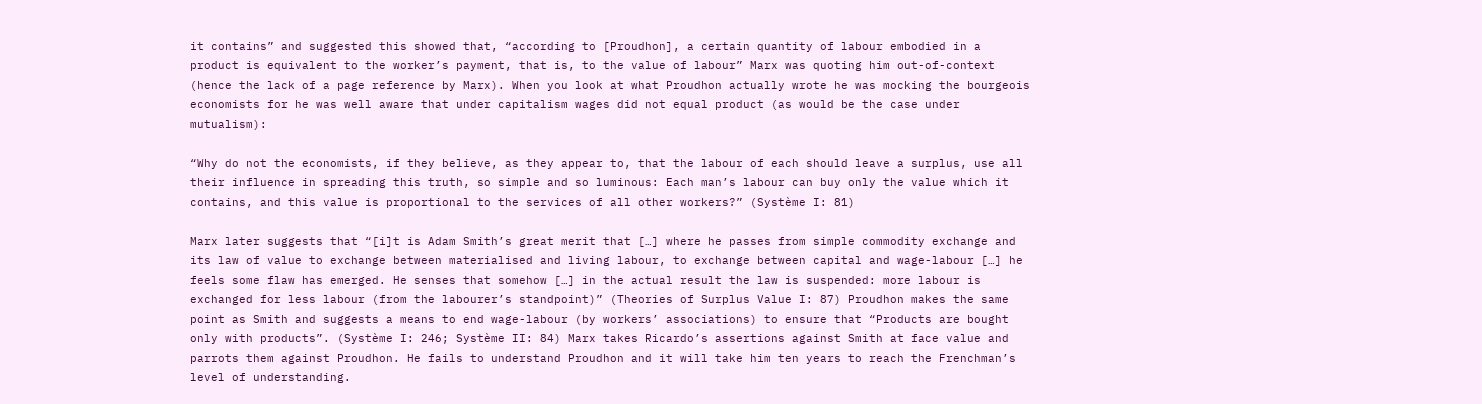it contains” and suggested this showed that, “according to [Proudhon], a certain quantity of labour embodied in a product is equivalent to the worker’s payment, that is, to the value of labour” Marx was quoting him out-of-context (hence the lack of a page reference by Marx). When you look at what Proudhon actually wrote he was mocking the bourgeois economists for he was well aware that under capitalism wages did not equal product (as would be the case under mutualism):

“Why do not the economists, if they believe, as they appear to, that the labour of each should leave a surplus, use all their influence in spreading this truth, so simple and so luminous: Each man’s labour can buy only the value which it contains, and this value is proportional to the services of all other workers?” (Système I: 81)

Marx later suggests that “[i]t is Adam Smith’s great merit that […] where he passes from simple commodity exchange and its law of value to exchange between materialised and living labour, to exchange between capital and wage-labour […] he feels some flaw has emerged. He senses that somehow […] in the actual result the law is suspended: more labour is exchanged for less labour (from the labourer’s standpoint)” (Theories of Surplus Value I: 87) Proudhon makes the same point as Smith and suggests a means to end wage-labour (by workers’ associations) to ensure that “Products are bought only with products”. (Système I: 246; Système II: 84) Marx takes Ricardo’s assertions against Smith at face value and parrots them against Proudhon. He fails to understand Proudhon and it will take him ten years to reach the Frenchman’s level of understanding.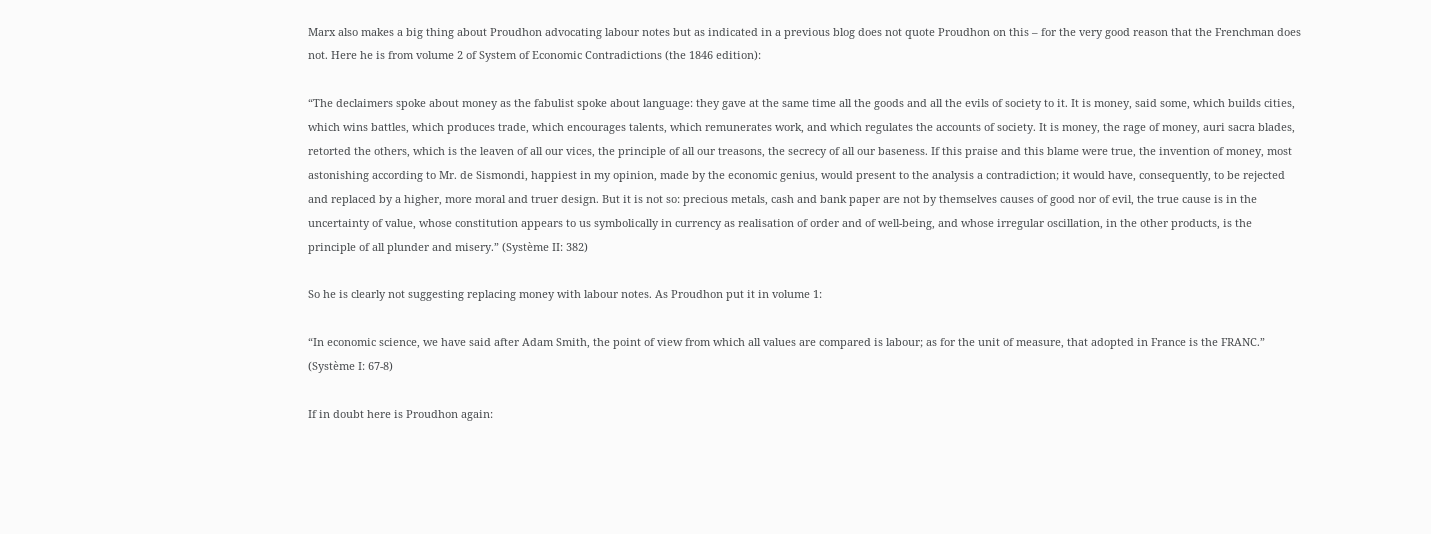Marx also makes a big thing about Proudhon advocating labour notes but as indicated in a previous blog does not quote Proudhon on this – for the very good reason that the Frenchman does not. Here he is from volume 2 of System of Economic Contradictions (the 1846 edition):

“The declaimers spoke about money as the fabulist spoke about language: they gave at the same time all the goods and all the evils of society to it. It is money, said some, which builds cities, which wins battles, which produces trade, which encourages talents, which remunerates work, and which regulates the accounts of society. It is money, the rage of money, auri sacra blades, retorted the others, which is the leaven of all our vices, the principle of all our treasons, the secrecy of all our baseness. If this praise and this blame were true, the invention of money, most astonishing according to Mr. de Sismondi, happiest in my opinion, made by the economic genius, would present to the analysis a contradiction; it would have, consequently, to be rejected and replaced by a higher, more moral and truer design. But it is not so: precious metals, cash and bank paper are not by themselves causes of good nor of evil, the true cause is in the uncertainty of value, whose constitution appears to us symbolically in currency as realisation of order and of well-being, and whose irregular oscillation, in the other products, is the principle of all plunder and misery.” (Système II: 382)

So he is clearly not suggesting replacing money with labour notes. As Proudhon put it in volume 1:

“In economic science, we have said after Adam Smith, the point of view from which all values are compared is labour; as for the unit of measure, that adopted in France is the FRANC.” (Système I: 67-8)

If in doubt here is Proudhon again: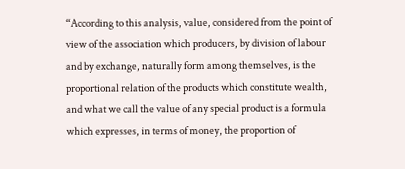“According to this analysis, value, considered from the point of view of the association which producers, by division of labour and by exchange, naturally form among themselves, is the proportional relation of the products which constitute wealth, and what we call the value of any special product is a formula which expresses, in terms of money, the proportion of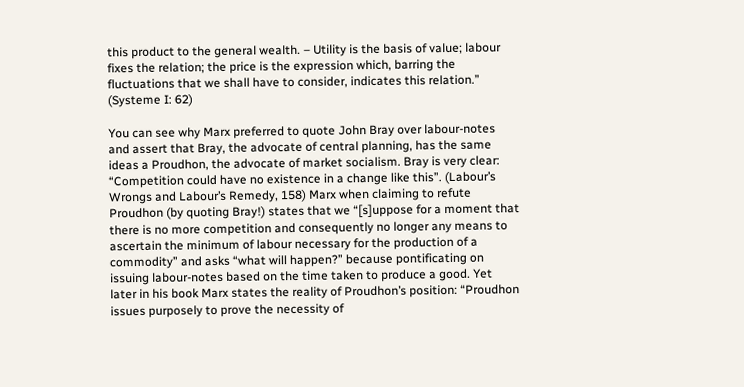this product to the general wealth. – Utility is the basis of value; labour fixes the relation; the price is the expression which, barring the fluctuations that we shall have to consider, indicates this relation.” (Systeme I: 62)

You can see why Marx preferred to quote John Bray over labour-notes and assert that Bray, the advocate of central planning, has the same ideas a Proudhon, the advocate of market socialism. Bray is very clear: “Competition could have no existence in a change like this”. (Labour’s Wrongs and Labour’s Remedy, 158) Marx when claiming to refute Proudhon (by quoting Bray!) states that we “[s]uppose for a moment that there is no more competition and consequently no longer any means to ascertain the minimum of labour necessary for the production of a commodity” and asks “what will happen?” because pontificating on issuing labour-notes based on the time taken to produce a good. Yet later in his book Marx states the reality of Proudhon’s position: “Proudhon issues purposely to prove the necessity of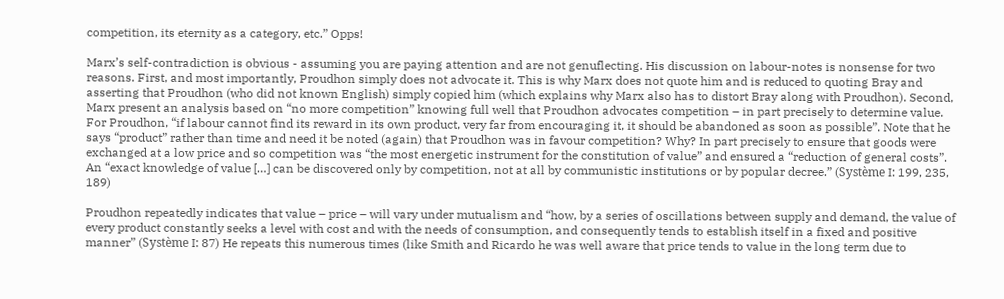competition, its eternity as a category, etc.” Opps!

Marx’s self-contradiction is obvious - assuming you are paying attention and are not genuflecting. His discussion on labour-notes is nonsense for two reasons. First, and most importantly, Proudhon simply does not advocate it. This is why Marx does not quote him and is reduced to quoting Bray and asserting that Proudhon (who did not known English) simply copied him (which explains why Marx also has to distort Bray along with Proudhon). Second, Marx present an analysis based on “no more competition” knowing full well that Proudhon advocates competition – in part precisely to determine value. For Proudhon, “if labour cannot find its reward in its own product, very far from encouraging it, it should be abandoned as soon as possible”. Note that he says “product” rather than time and need it be noted (again) that Proudhon was in favour competition? Why? In part precisely to ensure that goods were exchanged at a low price and so competition was “the most energetic instrument for the constitution of value” and ensured a “reduction of general costs”. An “exact knowledge of value […] can be discovered only by competition, not at all by communistic institutions or by popular decree.” (Système I: 199, 235, 189)

Proudhon repeatedly indicates that value – price – will vary under mutualism and “how, by a series of oscillations between supply and demand, the value of every product constantly seeks a level with cost and with the needs of consumption, and consequently tends to establish itself in a fixed and positive manner” (Système I: 87) He repeats this numerous times (like Smith and Ricardo he was well aware that price tends to value in the long term due to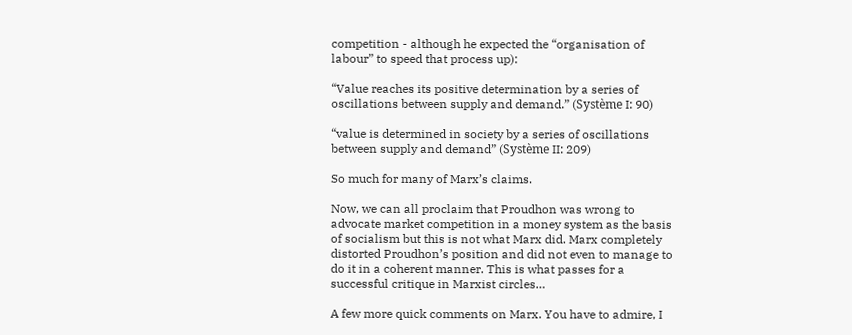competition - although he expected the “organisation of labour” to speed that process up):

“Value reaches its positive determination by a series of oscillations between supply and demand.” (Système I: 90)

“value is determined in society by a series of oscillations between supply and demand” (Système II: 209)

So much for many of Marx’s claims.

Now, we can all proclaim that Proudhon was wrong to advocate market competition in a money system as the basis of socialism but this is not what Marx did. Marx completely distorted Proudhon’s position and did not even to manage to do it in a coherent manner. This is what passes for a successful critique in Marxist circles…

A few more quick comments on Marx. You have to admire, I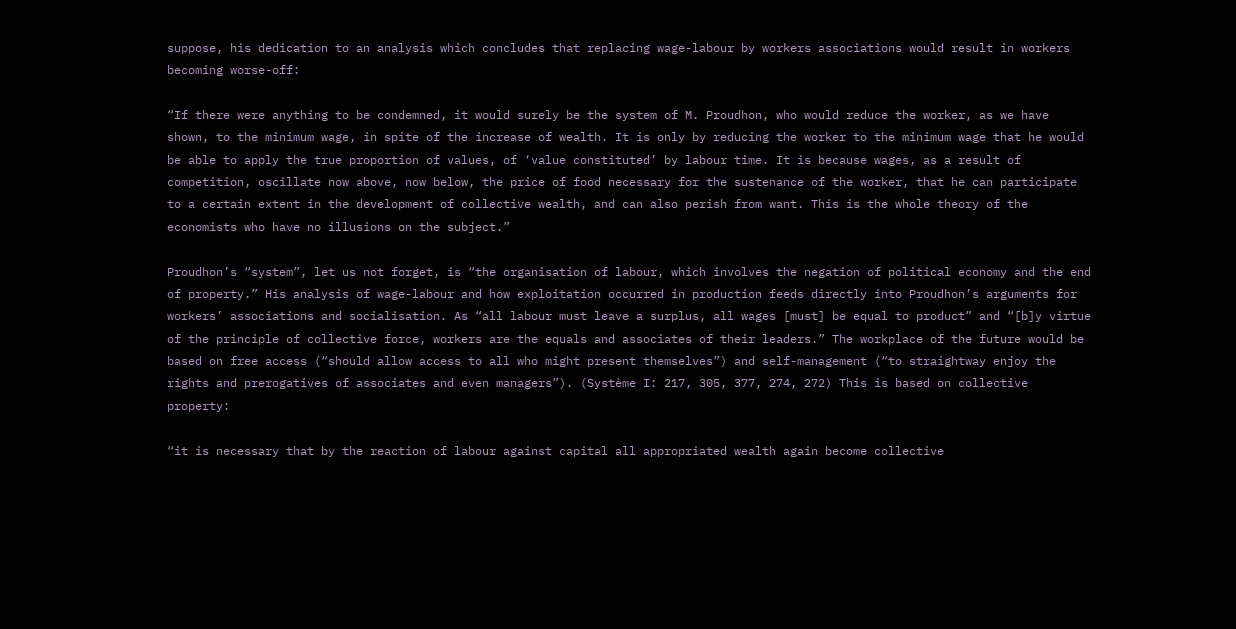suppose, his dedication to an analysis which concludes that replacing wage-labour by workers associations would result in workers becoming worse-off:

“If there were anything to be condemned, it would surely be the system of M. Proudhon, who would reduce the worker, as we have shown, to the minimum wage, in spite of the increase of wealth. It is only by reducing the worker to the minimum wage that he would be able to apply the true proportion of values, of ‘value constituted’ by labour time. It is because wages, as a result of competition, oscillate now above, now below, the price of food necessary for the sustenance of the worker, that he can participate to a certain extent in the development of collective wealth, and can also perish from want. This is the whole theory of the economists who have no illusions on the subject.”

Proudhon’s “system”, let us not forget, is “the organisation of labour, which involves the negation of political economy and the end of property.” His analysis of wage-labour and how exploitation occurred in production feeds directly into Proudhon’s arguments for workers’ associations and socialisation. As “all labour must leave a surplus, all wages [must] be equal to product” and “[b]y virtue of the principle of collective force, workers are the equals and associates of their leaders.” The workplace of the future would be based on free access (“should allow access to all who might present themselves”) and self-management (“to straightway enjoy the rights and prerogatives of associates and even managers”). (Système I: 217, 305, 377, 274, 272) This is based on collective property:

“it is necessary that by the reaction of labour against capital all appropriated wealth again become collective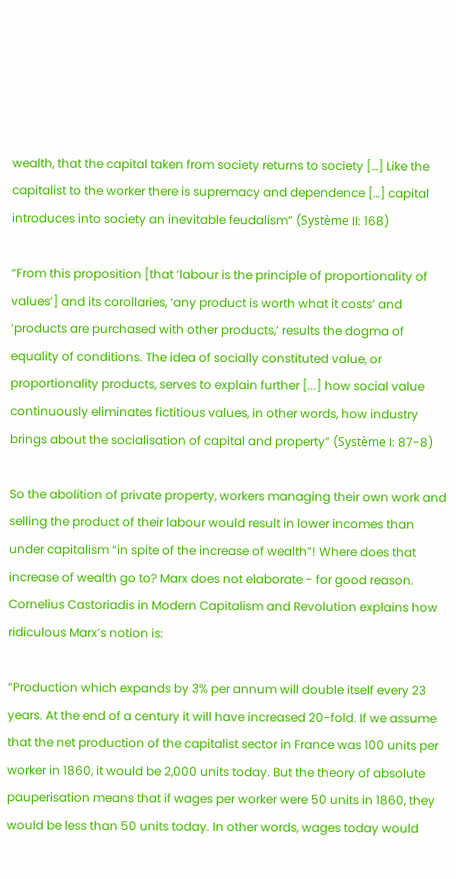wealth, that the capital taken from society returns to society […] Like the capitalist to the worker there is supremacy and dependence […] capital introduces into society an inevitable feudalism” (Système II: 168)

“From this proposition [that ‘labour is the principle of proportionality of values’] and its corollaries, ‘any product is worth what it costs’ and ‘products are purchased with other products,’ results the dogma of equality of conditions. The idea of socially constituted value, or proportionality products, serves to explain further [...] how social value continuously eliminates fictitious values, in other words, how industry brings about the socialisation of capital and property” (Système I: 87-8)

So the abolition of private property, workers managing their own work and selling the product of their labour would result in lower incomes than under capitalism “in spite of the increase of wealth”! Where does that increase of wealth go to? Marx does not elaborate - for good reason. Cornelius Castoriadis in Modern Capitalism and Revolution explains how ridiculous Marx’s notion is:

“Production which expands by 3% per annum will double itself every 23 years. At the end of a century it will have increased 20-fold. If we assume that the net production of the capitalist sector in France was 100 units per worker in 1860, it would be 2,000 units today. But the theory of absolute pauperisation means that if wages per worker were 50 units in 1860, they would be less than 50 units today. In other words, wages today would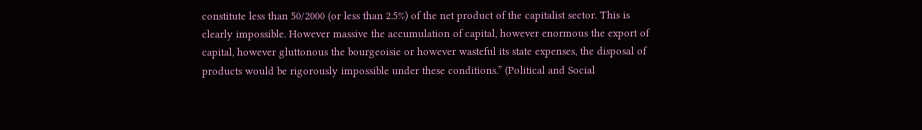constitute less than 50/2000 (or less than 2.5%) of the net product of the capitalist sector. This is clearly impossible. However massive the accumulation of capital, however enormous the export of capital, however gluttonous the bourgeoisie or however wasteful its state expenses, the disposal of products would be rigorously impossible under these conditions.” (Political and Social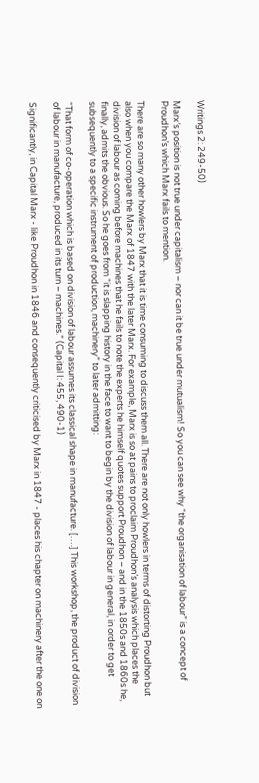Writings 2: 249-50)

Marx’s position is not true under capitalism – nor can it be true under mutualism! So you can see why “the organisation of labour” is a concept of Proudhon’s which Marx fails to mention.

There are so many other howlers by Marx that it is time consuming to discuss them all. There are not only howlers in terms of distorting Proudhon but also when you compare the Marx of 1847 with the later Marx. For example, Marx is so at pains to proclaim Proudhon’s analysis which places the division of labour as coming before machines that he fails to note the experts he himself quotes support Proudhon – and in the 1850s and 1860s he, finally, admits the obvious. So he goes from “it is slapping history in the face to want to begin by the division of labour in general, in order to get subsequently to a specific instrument of production, machinery” to later admitting:

“That form of co-operation which is based on division of labour assumes its classical shape in manufacture. [….] This workshop, the product of division of labour in manufacture, produced in its turn – machines.” (Capital I: 455, 490-1)

Significantly, in Capital Marx - like Proudhon in 1846 and consequently criticised by Marx in 1847 - places his chapter on machinery after the one on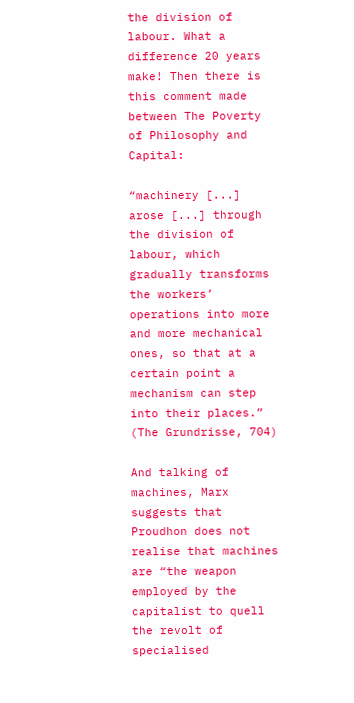the division of labour. What a difference 20 years make! Then there is this comment made between The Poverty of Philosophy and Capital:

“machinery [...] arose [...] through the division of labour, which gradually transforms the workers’ operations into more and more mechanical ones, so that at a certain point a mechanism can step into their places.” (The Grundrisse, 704)

And talking of machines, Marx suggests that Proudhon does not realise that machines are “the weapon employed by the capitalist to quell the revolt of specialised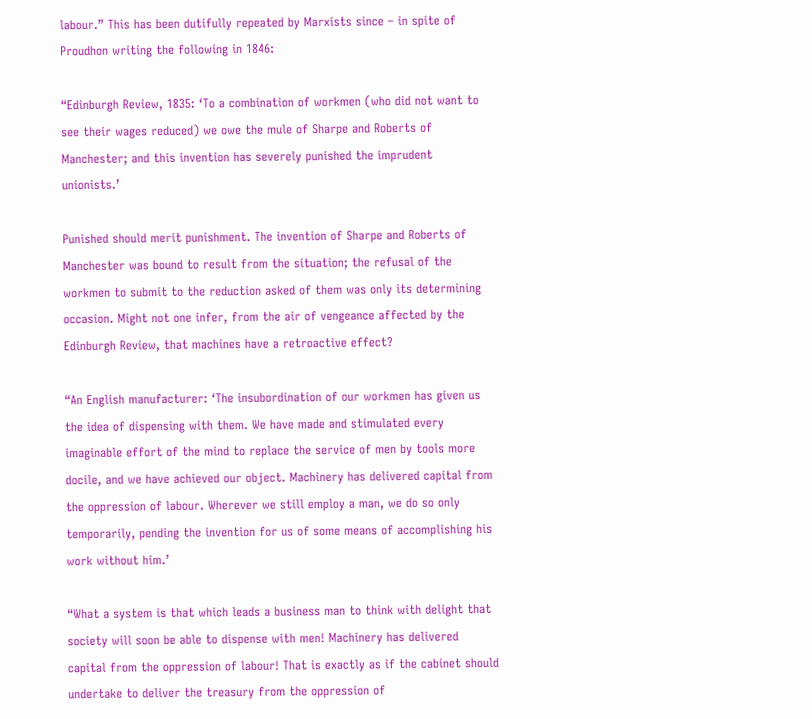labour.” This has been dutifully repeated by Marxists since – in spite of Proudhon writing the following in 1846:

“Edinburgh Review, 1835: ‘To a combination of workmen (who did not want to see their wages reduced) we owe the mule of Sharpe and Roberts of Manchester; and this invention has severely punished the imprudent unionists.’

Punished should merit punishment. The invention of Sharpe and Roberts of Manchester was bound to result from the situation; the refusal of the workmen to submit to the reduction asked of them was only its determining occasion. Might not one infer, from the air of vengeance affected by the Edinburgh Review, that machines have a retroactive effect?

“An English manufacturer: ‘The insubordination of our workmen has given us the idea of dispensing with them. We have made and stimulated every imaginable effort of the mind to replace the service of men by tools more docile, and we have achieved our object. Machinery has delivered capital from the oppression of labour. Wherever we still employ a man, we do so only temporarily, pending the invention for us of some means of accomplishing his work without him.’

“What a system is that which leads a business man to think with delight that society will soon be able to dispense with men! Machinery has delivered capital from the oppression of labour! That is exactly as if the cabinet should undertake to deliver the treasury from the oppression of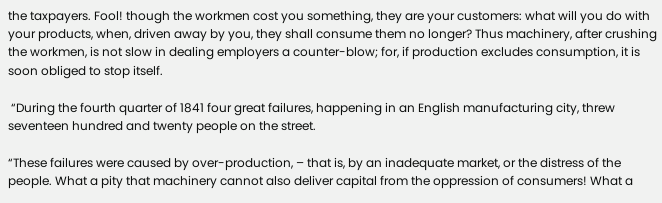the taxpayers. Fool! though the workmen cost you something, they are your customers: what will you do with your products, when, driven away by you, they shall consume them no longer? Thus machinery, after crushing the workmen, is not slow in dealing employers a counter-blow; for, if production excludes consumption, it is soon obliged to stop itself.

 “During the fourth quarter of 1841 four great failures, happening in an English manufacturing city, threw seventeen hundred and twenty people on the street.

“These failures were caused by over-production, – that is, by an inadequate market, or the distress of the people. What a pity that machinery cannot also deliver capital from the oppression of consumers! What a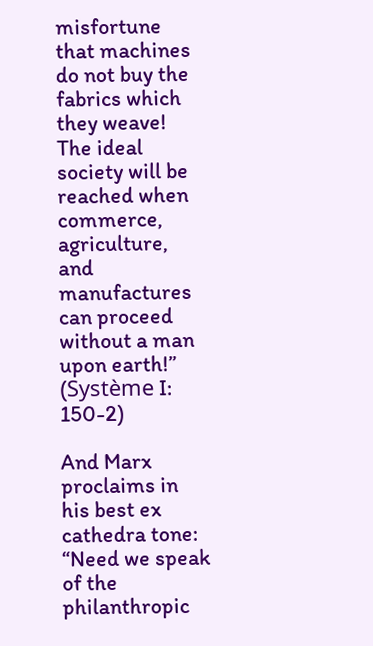misfortune that machines do not buy the fabrics which they weave! The ideal society will be reached when commerce, agriculture, and manufactures can proceed without a man upon earth!” (Système I: 150-2)

And Marx proclaims in his best ex cathedra tone: “Need we speak of the philanthropic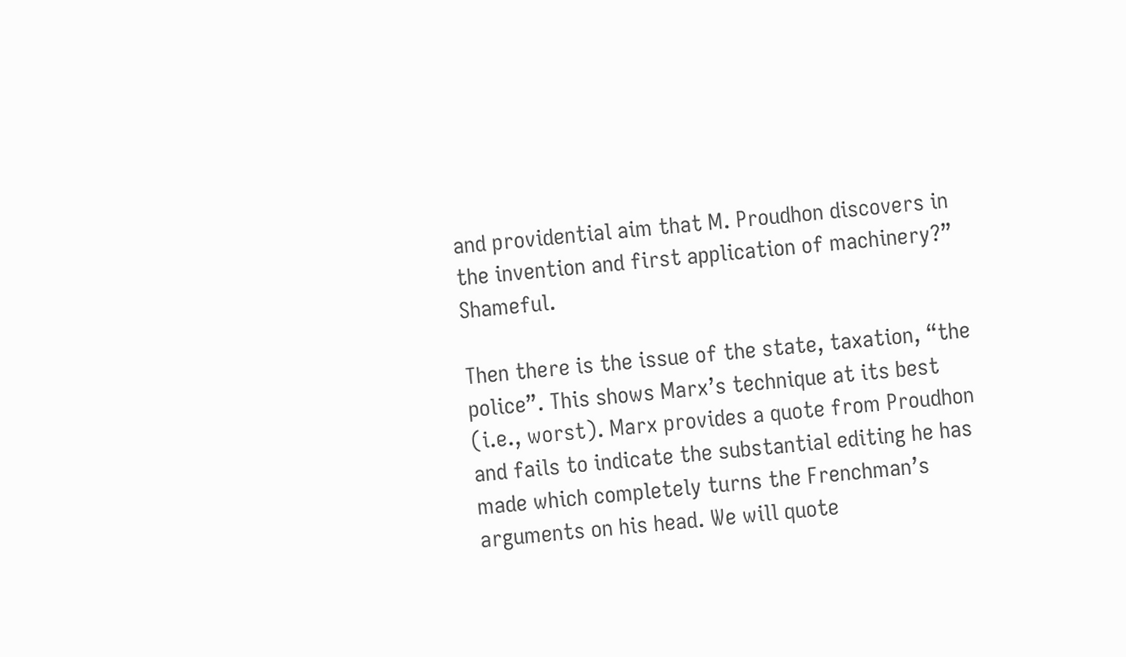and providential aim that M. Proudhon discovers in the invention and first application of machinery?” Shameful.

Then there is the issue of the state, taxation, “the police”. This shows Marx’s technique at its best (i.e., worst). Marx provides a quote from Proudhon and fails to indicate the substantial editing he has made which completely turns the Frenchman’s arguments on his head. We will quote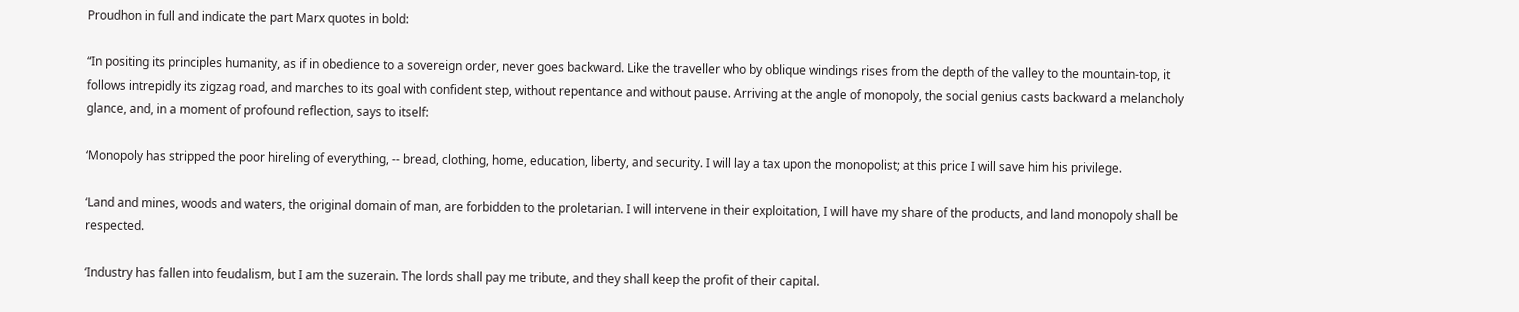Proudhon in full and indicate the part Marx quotes in bold:

“In positing its principles humanity, as if in obedience to a sovereign order, never goes backward. Like the traveller who by oblique windings rises from the depth of the valley to the mountain-top, it follows intrepidly its zigzag road, and marches to its goal with confident step, without repentance and without pause. Arriving at the angle of monopoly, the social genius casts backward a melancholy glance, and, in a moment of profound reflection, says to itself:

‘Monopoly has stripped the poor hireling of everything, -- bread, clothing, home, education, liberty, and security. I will lay a tax upon the monopolist; at this price I will save him his privilege.

‘Land and mines, woods and waters, the original domain of man, are forbidden to the proletarian. I will intervene in their exploitation, I will have my share of the products, and land monopoly shall be respected.

‘Industry has fallen into feudalism, but I am the suzerain. The lords shall pay me tribute, and they shall keep the profit of their capital.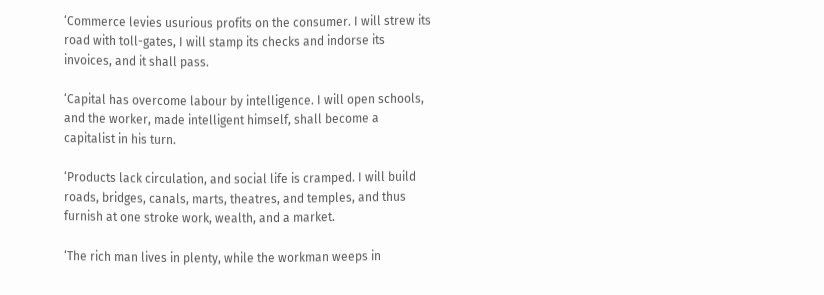‘Commerce levies usurious profits on the consumer. I will strew its road with toll-gates, I will stamp its checks and indorse its invoices, and it shall pass.

‘Capital has overcome labour by intelligence. I will open schools, and the worker, made intelligent himself, shall become a capitalist in his turn.

‘Products lack circulation, and social life is cramped. I will build roads, bridges, canals, marts, theatres, and temples, and thus furnish at one stroke work, wealth, and a market.

‘The rich man lives in plenty, while the workman weeps in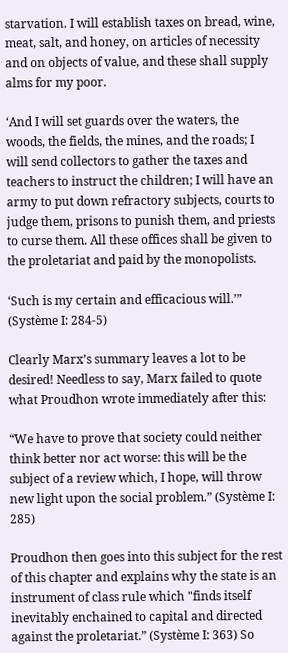starvation. I will establish taxes on bread, wine, meat, salt, and honey, on articles of necessity and on objects of value, and these shall supply alms for my poor.

‘And I will set guards over the waters, the woods, the fields, the mines, and the roads; I will send collectors to gather the taxes and teachers to instruct the children; I will have an army to put down refractory subjects, courts to judge them, prisons to punish them, and priests to curse them. All these offices shall be given to the proletariat and paid by the monopolists.

‘Such is my certain and efficacious will.’” (Système I: 284-5)

Clearly Marx’s summary leaves a lot to be desired! Needless to say, Marx failed to quote what Proudhon wrote immediately after this:

“We have to prove that society could neither think better nor act worse: this will be the subject of a review which, I hope, will throw new light upon the social problem.” (Système I: 285)

Proudhon then goes into this subject for the rest of this chapter and explains why the state is an instrument of class rule which "finds itself inevitably enchained to capital and directed against the proletariat.” (Système I: 363) So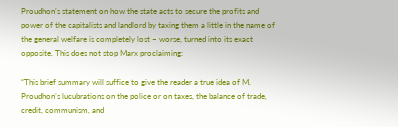Proudhon’s statement on how the state acts to secure the profits and power of the capitalists and landlord by taxing them a little in the name of the general welfare is completely lost – worse, turned into its exact opposite. This does not stop Marx proclaiming:

“This brief summary will suffice to give the reader a true idea of M. Proudhon’s lucubrations on the police or on taxes, the balance of trade, credit, communism, and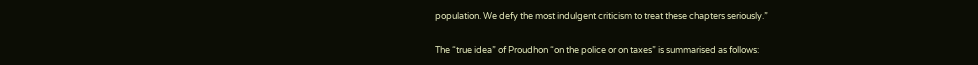population. We defy the most indulgent criticism to treat these chapters seriously.”

The “true idea” of Proudhon “on the police or on taxes” is summarised as follows: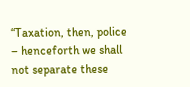“Taxation, then, police – henceforth we shall not separate these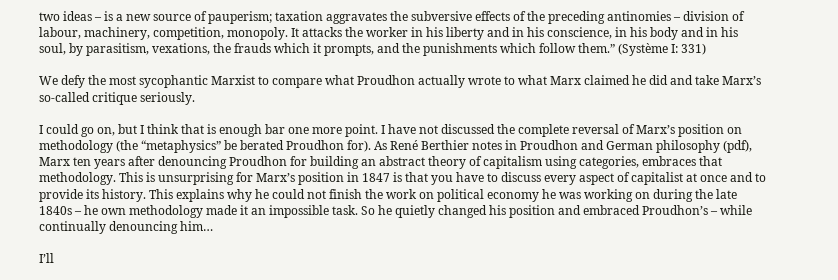two ideas – is a new source of pauperism; taxation aggravates the subversive effects of the preceding antinomies – division of labour, machinery, competition, monopoly. It attacks the worker in his liberty and in his conscience, in his body and in his soul, by parasitism, vexations, the frauds which it prompts, and the punishments which follow them.” (Système I: 331)

We defy the most sycophantic Marxist to compare what Proudhon actually wrote to what Marx claimed he did and take Marx’s so-called critique seriously.

I could go on, but I think that is enough bar one more point. I have not discussed the complete reversal of Marx’s position on methodology (the “metaphysics” be berated Proudhon for). As René Berthier notes in Proudhon and German philosophy (pdf), Marx ten years after denouncing Proudhon for building an abstract theory of capitalism using categories, embraces that methodology. This is unsurprising for Marx’s position in 1847 is that you have to discuss every aspect of capitalist at once and to provide its history. This explains why he could not finish the work on political economy he was working on during the late 1840s – he own methodology made it an impossible task. So he quietly changed his position and embraced Proudhon’s – while continually denouncing him…

I’ll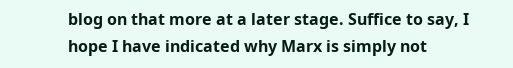blog on that more at a later stage. Suffice to say, I hope I have indicated why Marx is simply not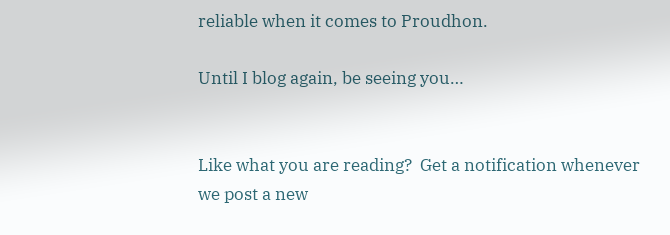reliable when it comes to Proudhon.

Until I blog again, be seeing you…


Like what you are reading?  Get a notification whenever we post a new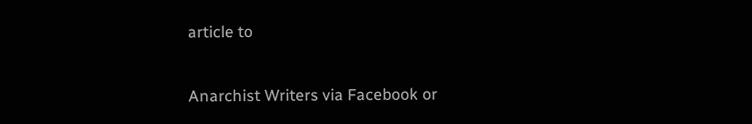article to

Anarchist Writers via Facebook or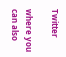Twitter

where you can also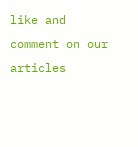like and comment on our articles